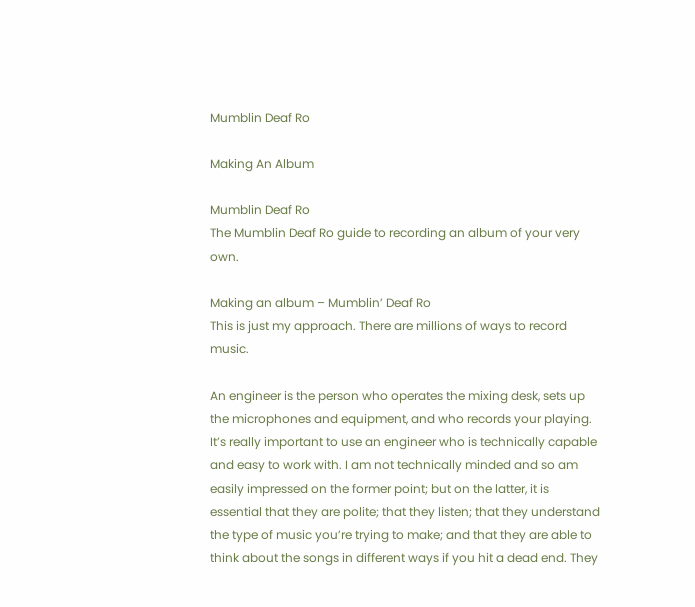Mumblin Deaf Ro

Making An Album

Mumblin Deaf Ro
The Mumblin Deaf Ro guide to recording an album of your very own.

Making an album – Mumblin’ Deaf Ro
This is just my approach. There are millions of ways to record music.

An engineer is the person who operates the mixing desk, sets up the microphones and equipment, and who records your playing. It’s really important to use an engineer who is technically capable and easy to work with. I am not technically minded and so am easily impressed on the former point; but on the latter, it is essential that they are polite; that they listen; that they understand the type of music you’re trying to make; and that they are able to think about the songs in different ways if you hit a dead end. They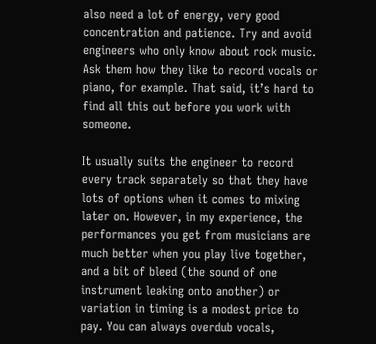also need a lot of energy, very good concentration and patience. Try and avoid engineers who only know about rock music. Ask them how they like to record vocals or piano, for example. That said, it’s hard to find all this out before you work with someone.

It usually suits the engineer to record every track separately so that they have lots of options when it comes to mixing later on. However, in my experience, the performances you get from musicians are much better when you play live together, and a bit of bleed (the sound of one instrument leaking onto another) or variation in timing is a modest price to pay. You can always overdub vocals,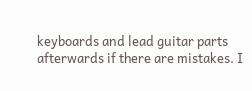keyboards and lead guitar parts afterwards if there are mistakes. I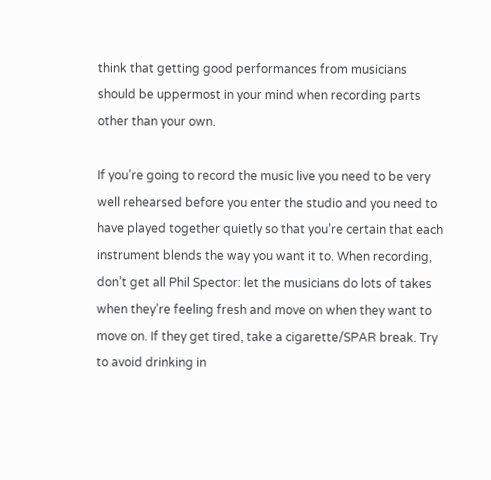think that getting good performances from musicians should be uppermost in your mind when recording parts other than your own.

If you’re going to record the music live you need to be very well rehearsed before you enter the studio and you need to have played together quietly so that you’re certain that each instrument blends the way you want it to. When recording, don’t get all Phil Spector: let the musicians do lots of takes when they’re feeling fresh and move on when they want to move on. If they get tired, take a cigarette/SPAR break. Try to avoid drinking in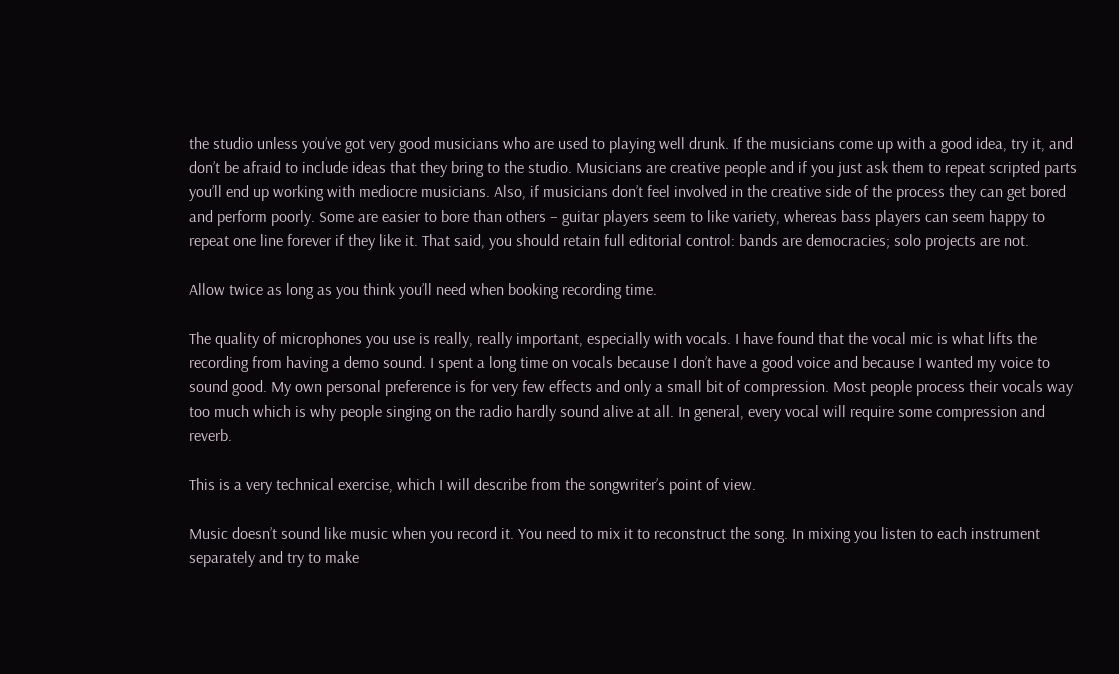the studio unless you’ve got very good musicians who are used to playing well drunk. If the musicians come up with a good idea, try it, and don’t be afraid to include ideas that they bring to the studio. Musicians are creative people and if you just ask them to repeat scripted parts you’ll end up working with mediocre musicians. Also, if musicians don’t feel involved in the creative side of the process they can get bored and perform poorly. Some are easier to bore than others – guitar players seem to like variety, whereas bass players can seem happy to repeat one line forever if they like it. That said, you should retain full editorial control: bands are democracies; solo projects are not.

Allow twice as long as you think you’ll need when booking recording time.

The quality of microphones you use is really, really important, especially with vocals. I have found that the vocal mic is what lifts the recording from having a demo sound. I spent a long time on vocals because I don’t have a good voice and because I wanted my voice to sound good. My own personal preference is for very few effects and only a small bit of compression. Most people process their vocals way too much which is why people singing on the radio hardly sound alive at all. In general, every vocal will require some compression and reverb.

This is a very technical exercise, which I will describe from the songwriter’s point of view.

Music doesn’t sound like music when you record it. You need to mix it to reconstruct the song. In mixing you listen to each instrument separately and try to make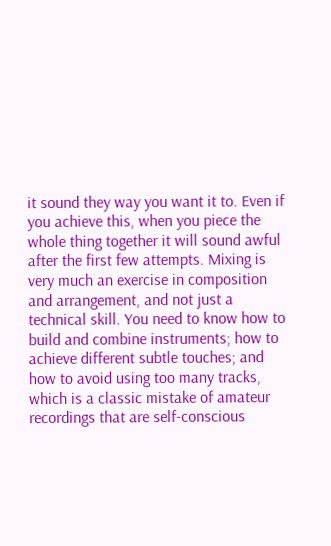it sound they way you want it to. Even if you achieve this, when you piece the whole thing together it will sound awful after the first few attempts. Mixing is very much an exercise in composition and arrangement, and not just a technical skill. You need to know how to build and combine instruments; how to achieve different subtle touches; and how to avoid using too many tracks, which is a classic mistake of amateur recordings that are self-conscious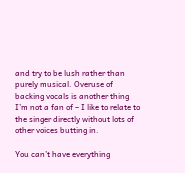and try to be lush rather than purely musical. Overuse of backing vocals is another thing I’m not a fan of – I like to relate to the singer directly without lots of other voices butting in.

You can’t have everything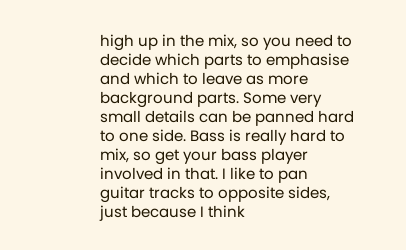high up in the mix, so you need to decide which parts to emphasise and which to leave as more background parts. Some very small details can be panned hard to one side. Bass is really hard to mix, so get your bass player involved in that. I like to pan guitar tracks to opposite sides, just because I think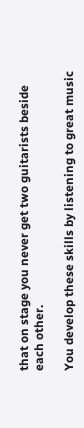that on stage you never get two guitarists beside each other.

You develop these skills by listening to great music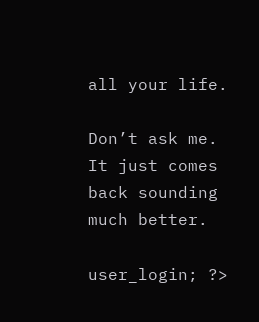all your life.

Don’t ask me. It just comes back sounding much better.

user_login; ?>